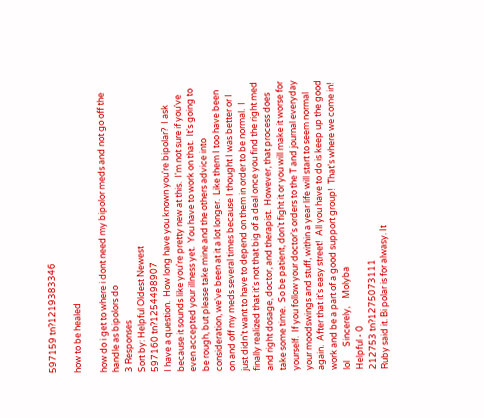597159 tn?1219383346

how to be healed

how do i get to where i dont need my bipolor meds and not go off the handle as bipolors do
3 Responses
Sort by: Helpful Oldest Newest
597160 tn?1254498907
I have a question.  How long have you known you're bipolar?  I ask because it sounds like you're pretty new at this.  I'm not sure if you've even accepted your illness yet.  You have to work on that.  It's going to be rough, but please take mine and the others advice into consideration, we've been at it a lot longer.  Like them I too have been on and off my meds several times because I thought I was better or I just didn't want to have to depend on them in order to be normal.  I finally realized that it's not that big of a deal once you find the right med and right dosage, doctor, and therapist.  However, that process does take some time.  So be patient, don't fight it or you will make it worse for yourself.  If you follow your doctor's orders to the T and journal everyday your moodswings and stuff, within a year life will start to seem normal again.  After that it's easy street!  All you have to do is keep up the good work and be a part of a good support group!  That's where we come in!  lol       Sincerely,    Molyba
Helpful - 0
212753 tn?1275073111
Ruby said it. Bi polar is for alwasy. It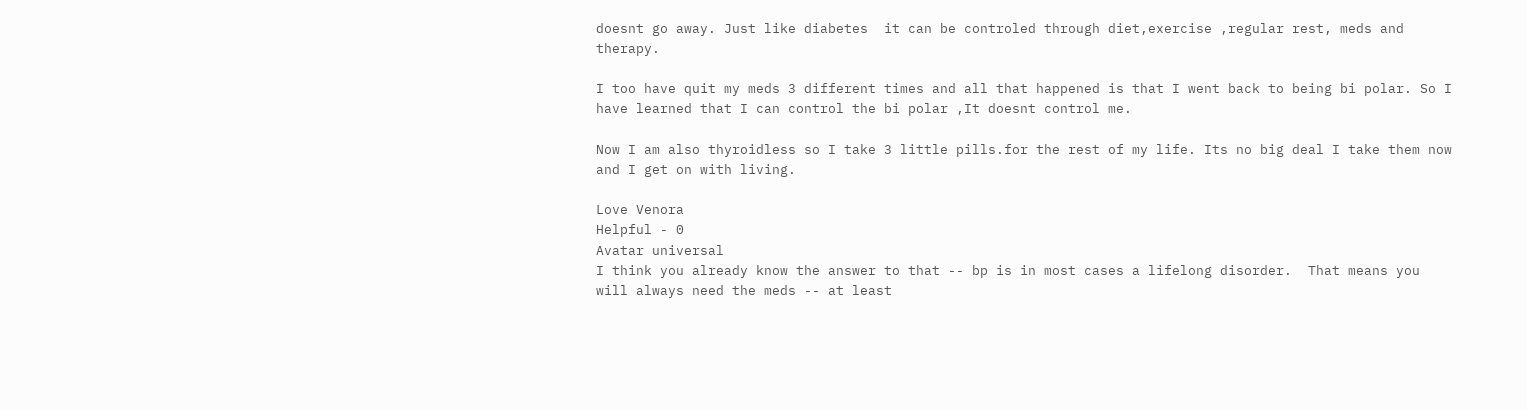doesnt go away. Just like diabetes  it can be controled through diet,exercise ,regular rest, meds and therapy.

I too have quit my meds 3 different times and all that happened is that I went back to being bi polar. So I have learned that I can control the bi polar ,It doesnt control me.

Now I am also thyroidless so I take 3 little pills.for the rest of my life. Its no big deal I take them now and I get on with living.

Love Venora
Helpful - 0
Avatar universal
I think you already know the answer to that -- bp is in most cases a lifelong disorder.  That means you will always need the meds -- at least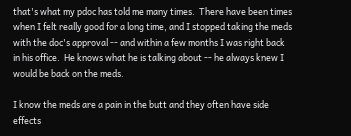that's what my pdoc has told me many times.  There have been times when I felt really good for a long time, and I stopped taking the meds with the doc's approval -- and within a few months I was right back in his office.  He knows what he is talking about -- he always knew I would be back on the meds.

I know the meds are a pain in the butt and they often have side effects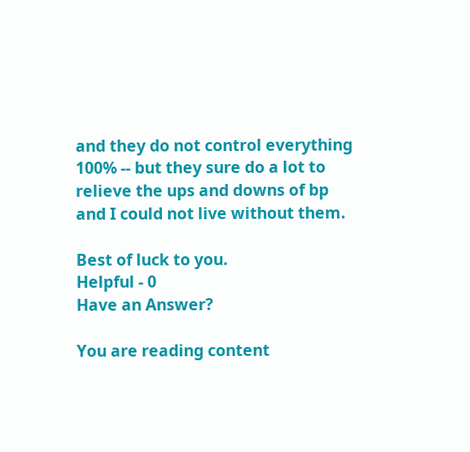and they do not control everything 100% -- but they sure do a lot to relieve the ups and downs of bp and I could not live without them.

Best of luck to you.
Helpful - 0
Have an Answer?

You are reading content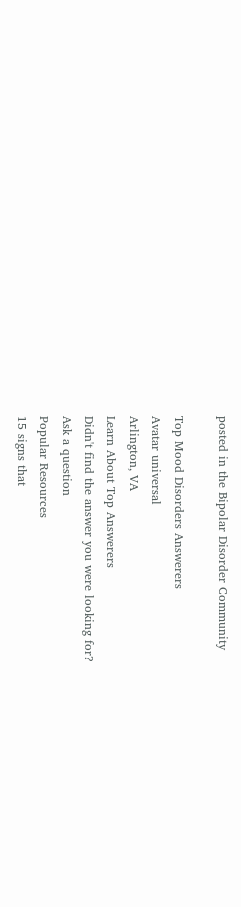posted in the Bipolar Disorder Community

Top Mood Disorders Answerers
Avatar universal
Arlington, VA
Learn About Top Answerers
Didn't find the answer you were looking for?
Ask a question
Popular Resources
15 signs that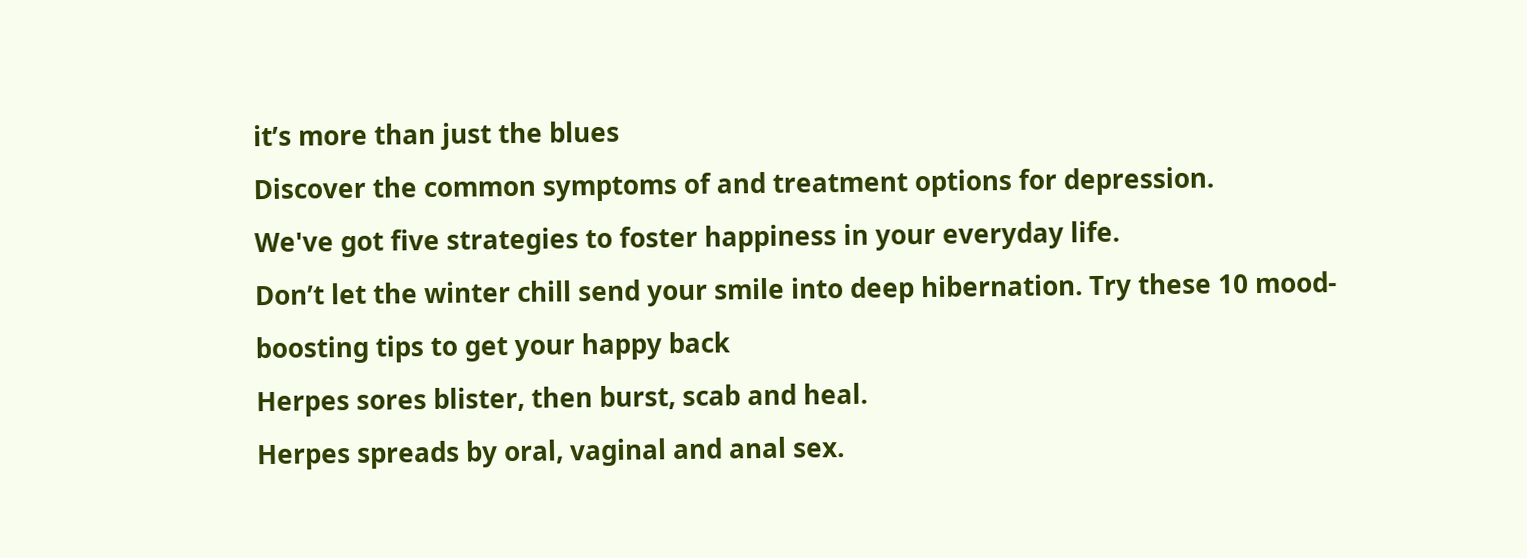it’s more than just the blues
Discover the common symptoms of and treatment options for depression.
We've got five strategies to foster happiness in your everyday life.
Don’t let the winter chill send your smile into deep hibernation. Try these 10 mood-boosting tips to get your happy back
Herpes sores blister, then burst, scab and heal.
Herpes spreads by oral, vaginal and anal sex.